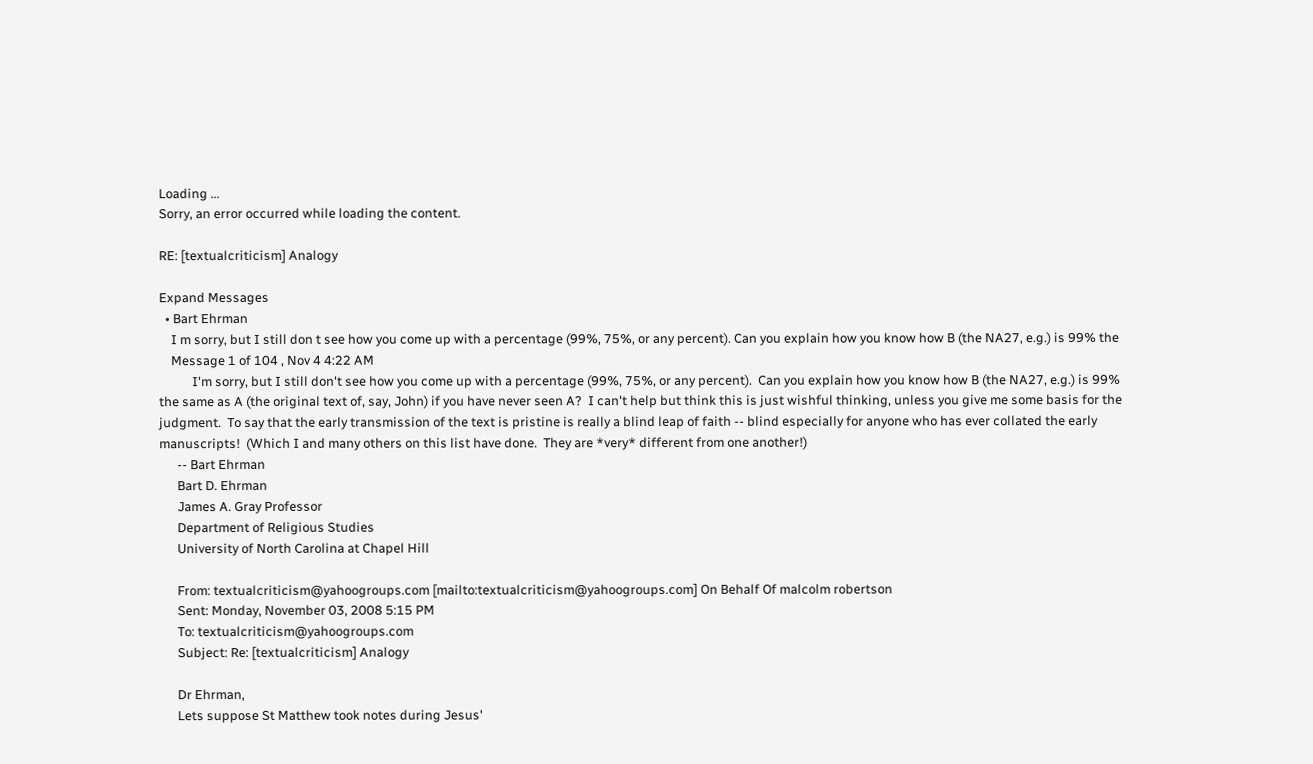Loading ...
Sorry, an error occurred while loading the content.

RE: [textualcriticism] Analogy

Expand Messages
  • Bart Ehrman
    I m sorry, but I still don t see how you come up with a percentage (99%, 75%, or any percent). Can you explain how you know how B (the NA27, e.g.) is 99% the
    Message 1 of 104 , Nov 4 4:22 AM
           I'm sorry, but I still don't see how you come up with a percentage (99%, 75%, or any percent).  Can you explain how you know how B (the NA27, e.g.) is 99% the same as A (the original text of, say, John) if you have never seen A?  I can't help but think this is just wishful thinking, unless you give me some basis for the judgment.  To say that the early transmission of the text is pristine is really a blind leap of faith -- blind especially for anyone who has ever collated the early manuscripts!  (Which I and many others on this list have done.  They are *very* different from one another!)
      -- Bart Ehrman
      Bart D. Ehrman
      James A. Gray Professor
      Department of Religious Studies
      University of North Carolina at Chapel Hill

      From: textualcriticism@yahoogroups.com [mailto:textualcriticism@yahoogroups.com] On Behalf Of malcolm robertson
      Sent: Monday, November 03, 2008 5:15 PM
      To: textualcriticism@yahoogroups.com
      Subject: Re: [textualcriticism] Analogy

      Dr Ehrman,
      Lets suppose St Matthew took notes during Jesus'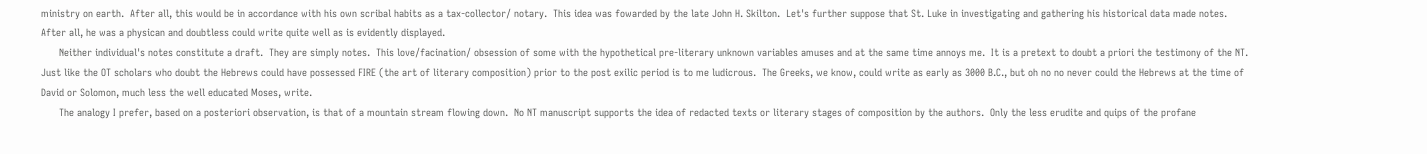ministry on earth.  After all, this would be in accordance with his own scribal habits as a tax-collector/ notary.  This idea was fowarded by the late John H. Skilton.  Let's further suppose that St. Luke in investigating and gathering his historical data made notes.  After all, he was a physican and doubtless could write quite well as is evidently displayed.
      Neither individual's notes constitute a draft.  They are simply notes.  This love/facination/ obsession of some with the hypothetical pre-literary unknown variables amuses and at the same time annoys me.  It is a pretext to doubt a priori the testimony of the NT.  Just like the OT scholars who doubt the Hebrews could have possessed FIRE (the art of literary composition) prior to the post exilic period is to me ludicrous.  The Greeks, we know, could write as early as 3000 B.C., but oh no no never could the Hebrews at the time of David or Solomon, much less the well educated Moses, write.
      The analogy I prefer, based on a posteriori observation, is that of a mountain stream flowing down.  No NT manuscript supports the idea of redacted texts or literary stages of composition by the authors.  Only the less erudite and quips of the profane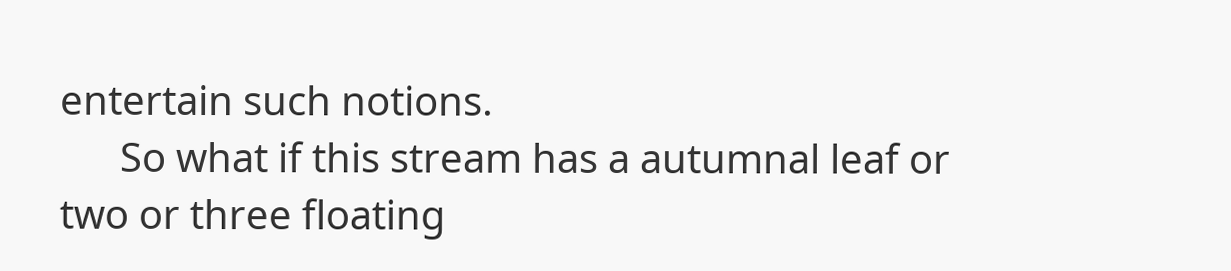entertain such notions.
      So what if this stream has a autumnal leaf or two or three floating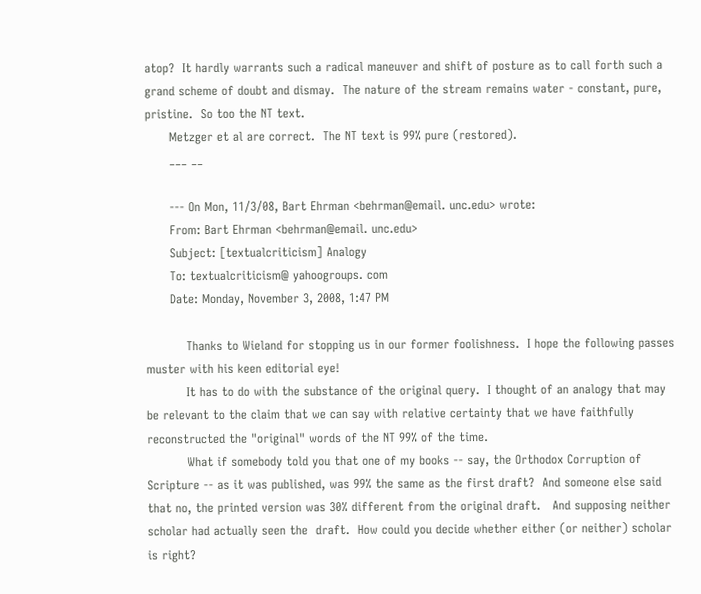atop?  It hardly warrants such a radical maneuver and shift of posture as to call forth such a grand scheme of doubt and dismay.  The nature of the stream remains water - constant, pure, pristine.  So too the NT text.
      Metzger et al are correct.  The NT text is 99% pure (restored).
      ___ __

      --- On Mon, 11/3/08, Bart Ehrman <behrman@email. unc.edu> wrote:
      From: Bart Ehrman <behrman@email. unc.edu>
      Subject: [textualcriticism] Analogy
      To: textualcriticism@ yahoogroups. com
      Date: Monday, November 3, 2008, 1:47 PM

          Thanks to Wieland for stopping us in our former foolishness.  I hope the following passes muster with his keen editorial eye!
          It has to do with the substance of the original query.  I thought of an analogy that may be relevant to the claim that we can say with relative certainty that we have faithfully reconstructed the "original" words of the NT 99% of the time.
          What if somebody told you that one of my books -- say, the Orthodox Corruption of Scripture -- as it was published, was 99% the same as the first draft?  And someone else said that no, the printed version was 30% different from the original draft.   And supposing neither scholar had actually seen the  draft.  How could you decide whether either (or neither) scholar is right?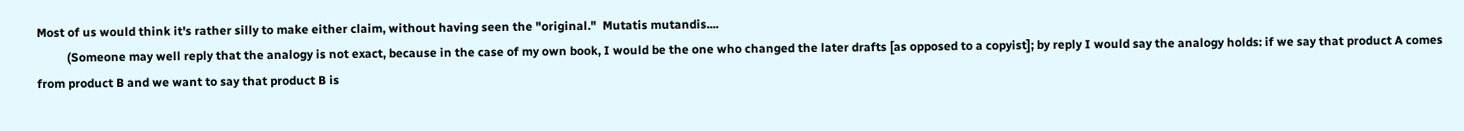Most of us would think it's rather silly to make either claim, without having seen the "original."  Mutatis mutandis....
          (Someone may well reply that the analogy is not exact, because in the case of my own book, I would be the one who changed the later drafts [as opposed to a copyist]; by reply I would say the analogy holds: if we say that product A comes from product B and we want to say that product B is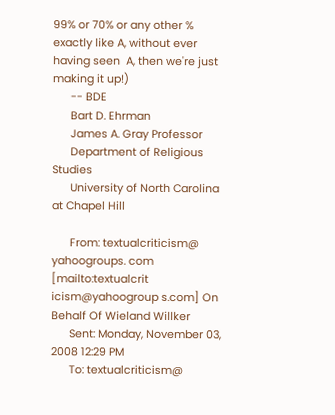99% or 70% or any other % exactly like A, without ever having seen  A, then we're just making it up!)
      -- BDE
      Bart D. Ehrman
      James A. Gray Professor
      Department of Religious Studies
      University of North Carolina at Chapel Hill

      From: textualcriticism@ yahoogroups. com [mailto:textualcrit icism@yahoogroup s.com] On Behalf Of Wieland Willker
      Sent: Monday, November 03, 2008 12:29 PM
      To: textualcriticism@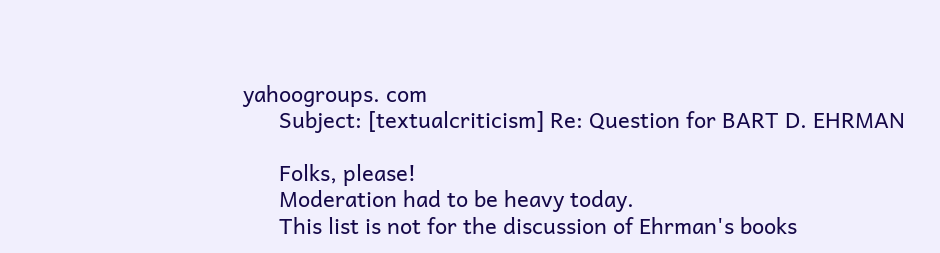yahoogroups. com
      Subject: [textualcriticism] Re: Question for BART D. EHRMAN

      Folks, please!
      Moderation had to be heavy today.
      This list is not for the discussion of Ehrman's books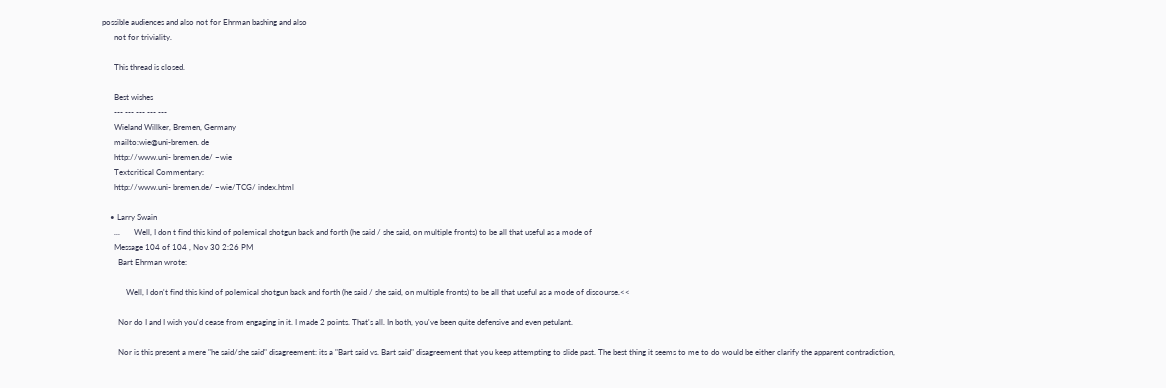possible audiences and also not for Ehrman bashing and also
      not for triviality.

      This thread is closed.

      Best wishes
      --- --- --- --- ---
      Wieland Willker, Bremen, Germany
      mailto:wie@uni-bremen. de
      http://www.uni- bremen.de/ ~wie
      Textcritical Commentary:
      http://www.uni- bremen.de/ ~wie/TCG/ index.html

    • Larry Swain
      ...       Well, I don t find this kind of polemical shotgun back and forth (he said / she said, on multiple fronts) to be all that useful as a mode of
      Message 104 of 104 , Nov 30 2:26 PM
        Bart Ehrman wrote:

            Well, I don't find this kind of polemical shotgun back and forth (he said / she said, on multiple fronts) to be all that useful as a mode of discourse.<<

        Nor do I and I wish you'd cease from engaging in it. I made 2 points. That's all. In both, you've been quite defensive and even petulant.

        Nor is this present a mere "he said/she said" disagreement: its a "Bart said vs. Bart said" disagreement that you keep attempting to slide past. The best thing it seems to me to do would be either clarify the apparent contradiction,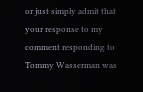or just simply admit that your response to my comment responding to Tommy Wasserman was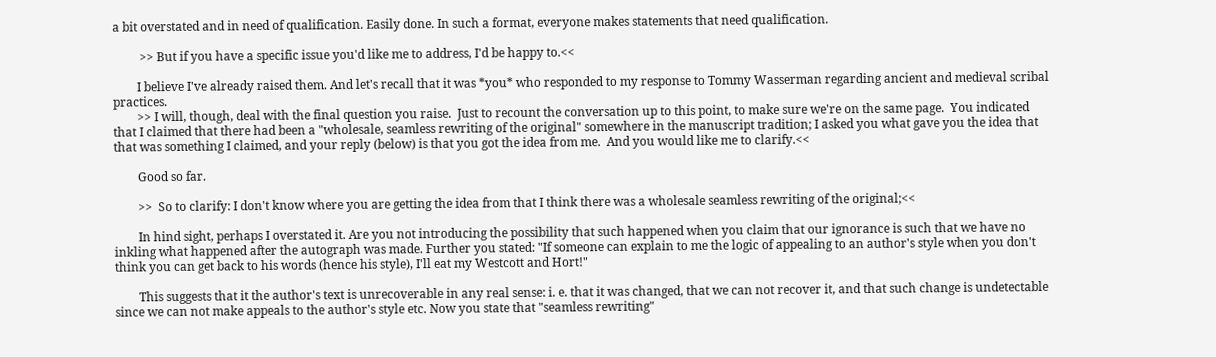a bit overstated and in need of qualification. Easily done. In such a format, everyone makes statements that need qualification.

         >> But if you have a specific issue you'd like me to address, I'd be happy to.<<

        I believe I've already raised them. And let's recall that it was *you* who responded to my response to Tommy Wasserman regarding ancient and medieval scribal practices.
        >> I will, though, deal with the final question you raise.  Just to recount the conversation up to this point, to make sure we're on the same page.  You indicated that I claimed that there had been a "wholesale, seamless rewriting of the original" somewhere in the manuscript tradition; I asked you what gave you the idea that that was something I claimed, and your reply (below) is that you got the idea from me.  And you would like me to clarify.<<

        Good so far.

        >>  So to clarify: I don't know where you are getting the idea from that I think there was a wholesale seamless rewriting of the original;<<

        In hind sight, perhaps I overstated it. Are you not introducing the possibility that such happened when you claim that our ignorance is such that we have no inkling what happened after the autograph was made. Further you stated: "If someone can explain to me the logic of appealing to an author's style when you don't think you can get back to his words (hence his style), I'll eat my Westcott and Hort!"

        This suggests that it the author's text is unrecoverable in any real sense: i. e. that it was changed, that we can not recover it, and that such change is undetectable since we can not make appeals to the author's style etc. Now you state that "seamless rewriting"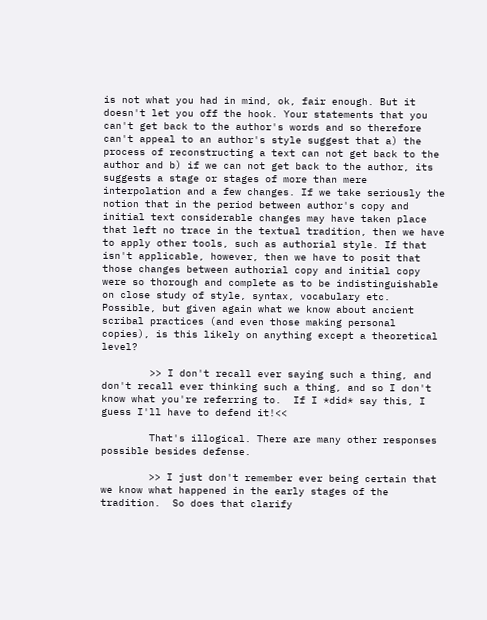is not what you had in mind, ok, fair enough. But it doesn't let you off the hook. Your statements that you can't get back to the author's words and so therefore can't appeal to an author's style suggest that a) the process of reconstructing a text can not get back to the author and b) if we can not get back to the author, its suggests a stage or stages of more than mere interpolation and a few changes. If we take seriously the notion that in the period between author's copy and initial text considerable changes may have taken place that left no trace in the textual tradition, then we have to apply other tools, such as authorial style. If that isn't applicable, however, then we have to posit that those changes between authorial copy and initial copy were so thorough and complete as to be indistinguishable on close study of style, syntax, vocabulary etc. Possible, but given again what we know about ancient scribal practices (and even those making personal copies), is this likely on anything except a theoretical level?

        >> I don't recall ever saying such a thing, and don't recall ever thinking such a thing, and so I don't know what you're referring to.  If I *did* say this, I guess I'll have to defend it!<<

        That's illogical. There are many other responses possible besides defense.

        >> I just don't remember ever being certain that we know what happened in the early stages of the tradition.  So does that clarify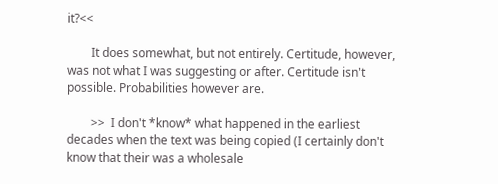it?<<

        It does somewhat, but not entirely. Certitude, however, was not what I was suggesting or after. Certitude isn't possible. Probabilities however are.

        >>  I don't *know* what happened in the earliest decades when the text was being copied (I certainly don't know that their was a wholesale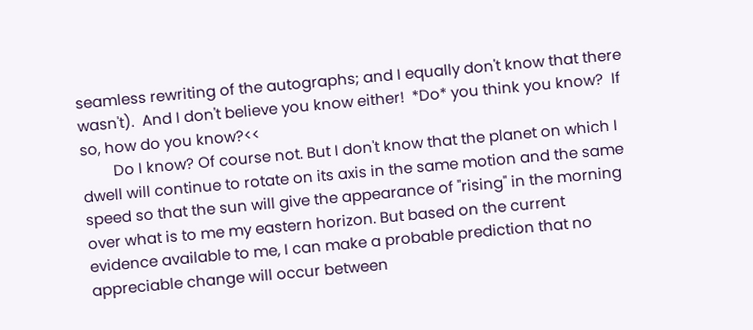seamless rewriting of the autographs; and I equally don't know that there wasn't).  And I don't believe you know either!  *Do* you think you know?  If so, how do you know?<<
        Do I know? Of course not. But I don't know that the planet on which I dwell will continue to rotate on its axis in the same motion and the same speed so that the sun will give the appearance of "rising" in the morning over what is to me my eastern horizon. But based on the current evidence available to me, I can make a probable prediction that no appreciable change will occur between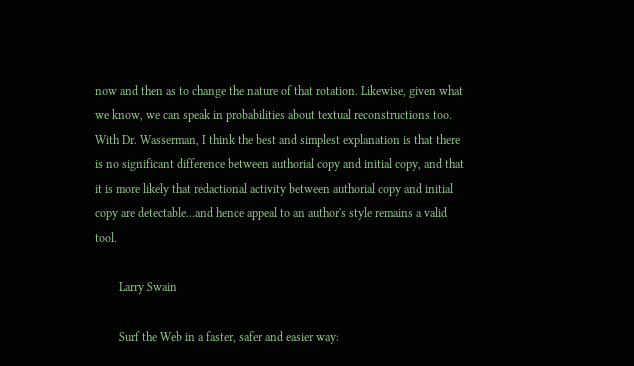now and then as to change the nature of that rotation. Likewise, given what we know, we can speak in probabilities about textual reconstructions too. With Dr. Wasserman, I think the best and simplest explanation is that there is no significant difference between authorial copy and initial copy, and that it is more likely that redactional activity between authorial copy and initial copy are detectable...and hence appeal to an author's style remains a valid tool.

        Larry Swain

        Surf the Web in a faster, safer and easier way: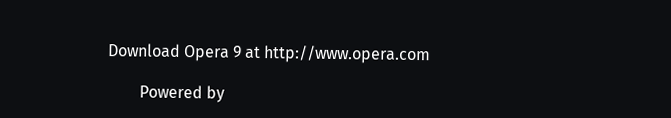Download Opera 9 at http://www.opera.com

        Powered by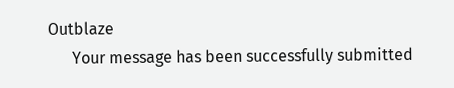Outblaze
      Your message has been successfully submitted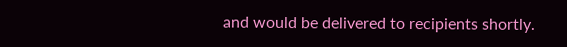and would be delivered to recipients shortly.